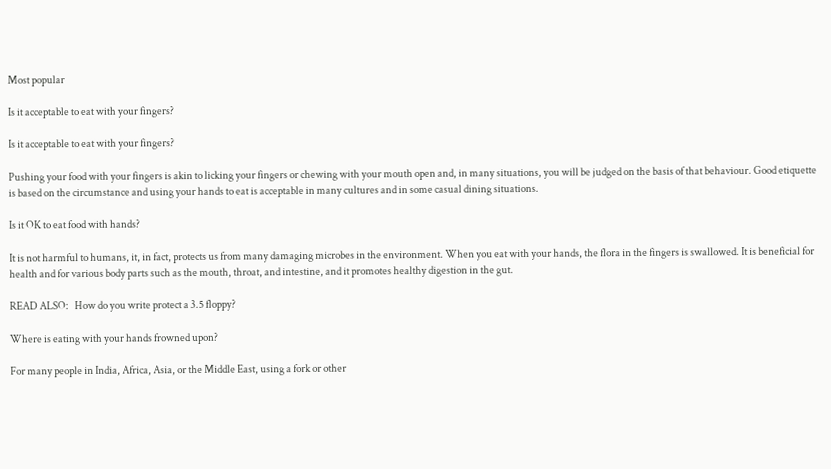Most popular

Is it acceptable to eat with your fingers?

Is it acceptable to eat with your fingers?

Pushing your food with your fingers is akin to licking your fingers or chewing with your mouth open and, in many situations, you will be judged on the basis of that behaviour. Good etiquette is based on the circumstance and using your hands to eat is acceptable in many cultures and in some casual dining situations.

Is it OK to eat food with hands?

It is not harmful to humans, it, in fact, protects us from many damaging microbes in the environment. When you eat with your hands, the flora in the fingers is swallowed. It is beneficial for health and for various body parts such as the mouth, throat, and intestine, and it promotes healthy digestion in the gut.

READ ALSO:   How do you write protect a 3.5 floppy?

Where is eating with your hands frowned upon?

For many people in India, Africa, Asia, or the Middle East, using a fork or other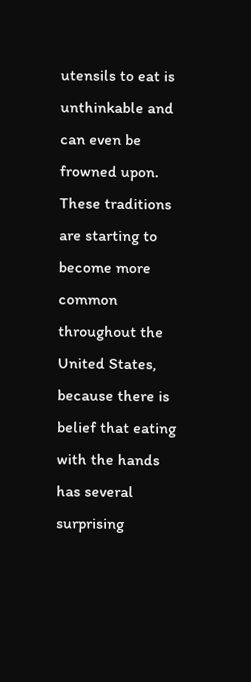utensils to eat is unthinkable and can even be frowned upon. These traditions are starting to become more common throughout the United States, because there is belief that eating with the hands has several surprising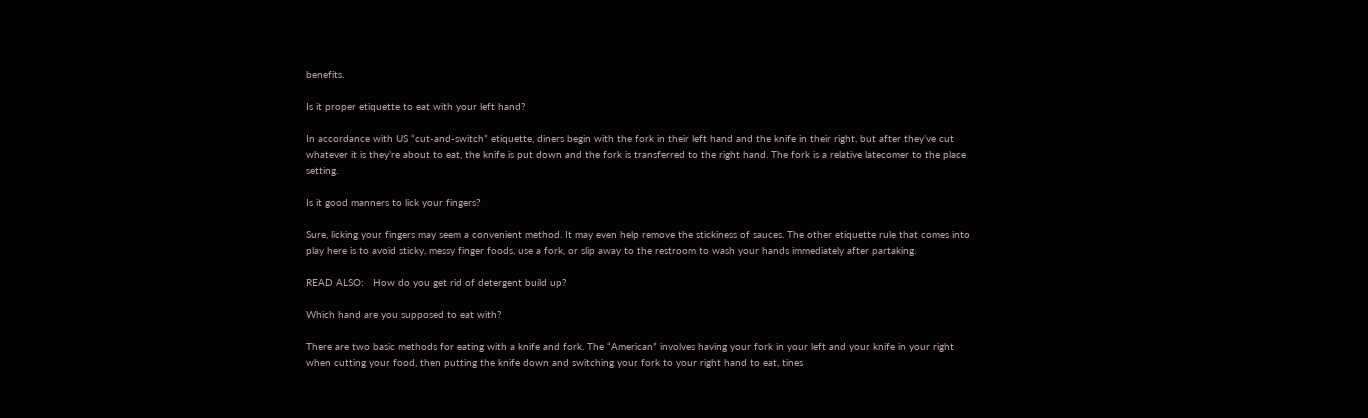benefits.

Is it proper etiquette to eat with your left hand?

In accordance with US “cut-and-switch” etiquette, diners begin with the fork in their left hand and the knife in their right, but after they’ve cut whatever it is they’re about to eat, the knife is put down and the fork is transferred to the right hand. The fork is a relative latecomer to the place setting.

Is it good manners to lick your fingers?

Sure, licking your fingers may seem a convenient method. It may even help remove the stickiness of sauces. The other etiquette rule that comes into play here is to avoid sticky, messy finger foods, use a fork, or slip away to the restroom to wash your hands immediately after partaking.

READ ALSO:   How do you get rid of detergent build up?

Which hand are you supposed to eat with?

There are two basic methods for eating with a knife and fork. The “American” involves having your fork in your left and your knife in your right when cutting your food, then putting the knife down and switching your fork to your right hand to eat, tines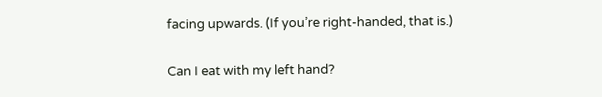facing upwards. (If you’re right-handed, that is.)

Can I eat with my left hand?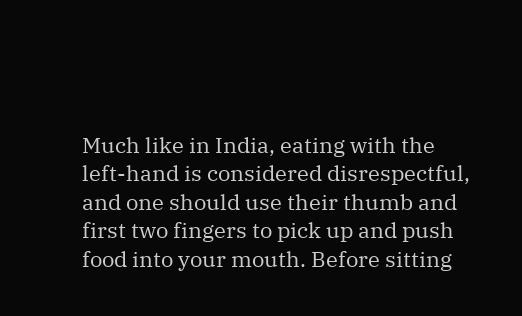Much like in India, eating with the left-hand is considered disrespectful, and one should use their thumb and first two fingers to pick up and push food into your mouth. Before sitting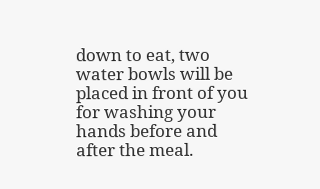down to eat, two water bowls will be placed in front of you for washing your hands before and after the meal.